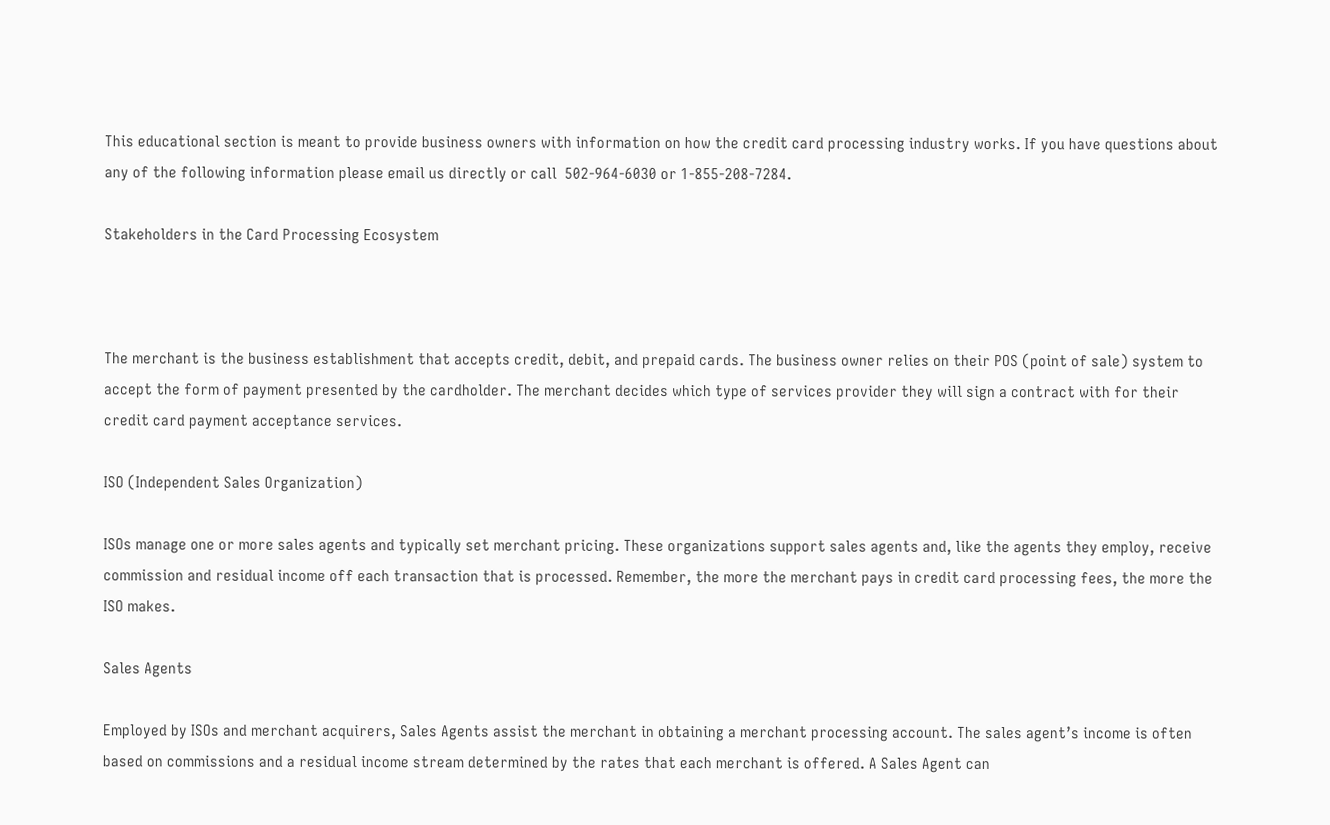This educational section is meant to provide business owners with information on how the credit card processing industry works. If you have questions about any of the following information please email us directly or call  502-964-6030 or 1-855-208-7284.

Stakeholders in the Card Processing Ecosystem



The merchant is the business establishment that accepts credit, debit, and prepaid cards. The business owner relies on their POS (point of sale) system to accept the form of payment presented by the cardholder. The merchant decides which type of services provider they will sign a contract with for their credit card payment acceptance services.

ISO (Independent Sales Organization)

ISOs manage one or more sales agents and typically set merchant pricing. These organizations support sales agents and, like the agents they employ, receive commission and residual income off each transaction that is processed. Remember, the more the merchant pays in credit card processing fees, the more the ISO makes.

Sales Agents

Employed by ISOs and merchant acquirers, Sales Agents assist the merchant in obtaining a merchant processing account. The sales agent’s income is often based on commissions and a residual income stream determined by the rates that each merchant is offered. A Sales Agent can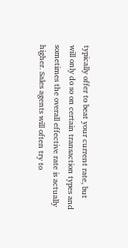typically offer to beat your current rate, but will only do so on certain transaction types and sometimes the overall effective rate is actually higher. Sales agents will often try to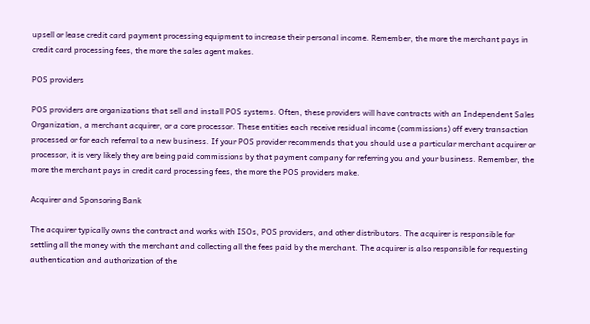upsell or lease credit card payment processing equipment to increase their personal income. Remember, the more the merchant pays in credit card processing fees, the more the sales agent makes.

POS providers

POS providers are organizations that sell and install POS systems. Often, these providers will have contracts with an Independent Sales Organization, a merchant acquirer, or a core processor. These entities each receive residual income (commissions) off every transaction processed or for each referral to a new business. If your POS provider recommends that you should use a particular merchant acquirer or processor, it is very likely they are being paid commissions by that payment company for referring you and your business. Remember, the more the merchant pays in credit card processing fees, the more the POS providers make.

Acquirer and Sponsoring Bank

The acquirer typically owns the contract and works with ISOs, POS providers, and other distributors. The acquirer is responsible for settling all the money with the merchant and collecting all the fees paid by the merchant. The acquirer is also responsible for requesting authentication and authorization of the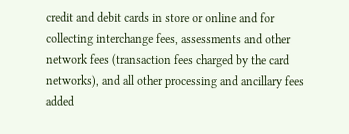credit and debit cards in store or online and for collecting interchange fees, assessments and other network fees (transaction fees charged by the card networks), and all other processing and ancillary fees added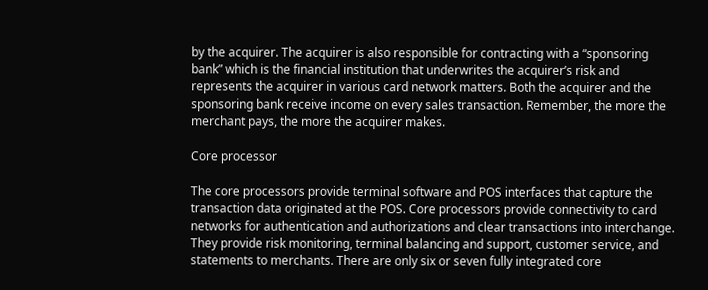by the acquirer. The acquirer is also responsible for contracting with a “sponsoring bank” which is the financial institution that underwrites the acquirer’s risk and represents the acquirer in various card network matters. Both the acquirer and the sponsoring bank receive income on every sales transaction. Remember, the more the merchant pays, the more the acquirer makes.

Core processor

The core processors provide terminal software and POS interfaces that capture the transaction data originated at the POS. Core processors provide connectivity to card networks for authentication and authorizations and clear transactions into interchange. They provide risk monitoring, terminal balancing and support, customer service, and statements to merchants. There are only six or seven fully integrated core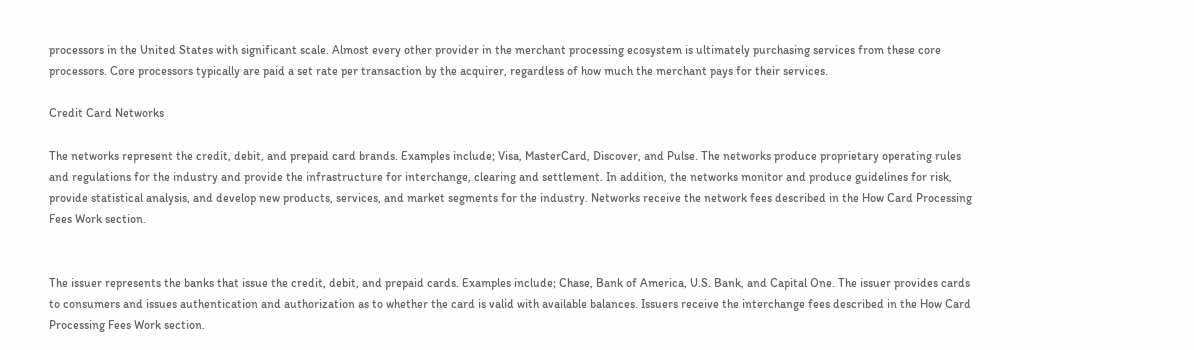processors in the United States with significant scale. Almost every other provider in the merchant processing ecosystem is ultimately purchasing services from these core processors. Core processors typically are paid a set rate per transaction by the acquirer, regardless of how much the merchant pays for their services.

Credit Card Networks

The networks represent the credit, debit, and prepaid card brands. Examples include; Visa, MasterCard, Discover, and Pulse. The networks produce proprietary operating rules and regulations for the industry and provide the infrastructure for interchange, clearing and settlement. In addition, the networks monitor and produce guidelines for risk, provide statistical analysis, and develop new products, services, and market segments for the industry. Networks receive the network fees described in the How Card Processing Fees Work section.


The issuer represents the banks that issue the credit, debit, and prepaid cards. Examples include; Chase, Bank of America, U.S. Bank, and Capital One. The issuer provides cards to consumers and issues authentication and authorization as to whether the card is valid with available balances. Issuers receive the interchange fees described in the How Card Processing Fees Work section.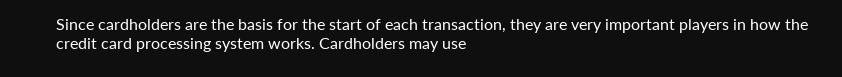Since cardholders are the basis for the start of each transaction, they are very important players in how the credit card processing system works. Cardholders may use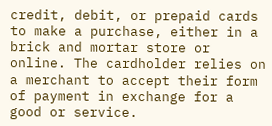credit, debit, or prepaid cards to make a purchase, either in a brick and mortar store or online. The cardholder relies on a merchant to accept their form of payment in exchange for a good or service.